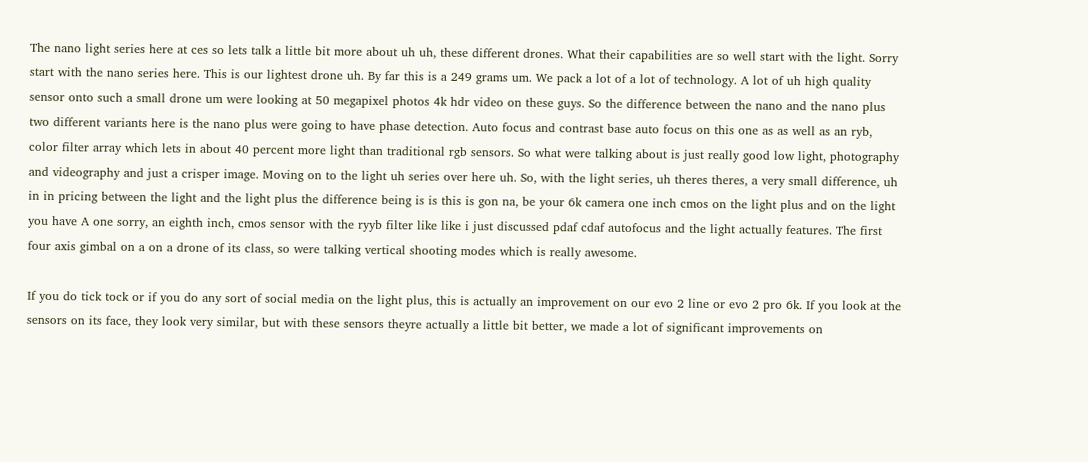The nano light series here at ces so lets talk a little bit more about uh uh, these different drones. What their capabilities are so well start with the light. Sorry start with the nano series here. This is our lightest drone uh. By far this is a 249 grams um. We pack a lot of a lot of technology. A lot of uh high quality sensor onto such a small drone um were looking at 50 megapixel photos 4k hdr video on these guys. So the difference between the nano and the nano plus two different variants here is the nano plus were going to have phase detection. Auto focus and contrast base auto focus on this one as as well as an ryb, color filter array which lets in about 40 percent more light than traditional rgb sensors. So what were talking about is just really good low light, photography and videography and just a crisper image. Moving on to the light uh series over here uh. So, with the light series, uh theres theres, a very small difference, uh in in pricing between the light and the light plus the difference being is is this is gon na, be your 6k camera one inch cmos on the light plus and on the light you have A one sorry, an eighth inch, cmos sensor with the ryyb filter like like i just discussed pdaf cdaf autofocus and the light actually features. The first four axis gimbal on a on a drone of its class, so were talking vertical shooting modes which is really awesome.

If you do tick tock or if you do any sort of social media on the light plus, this is actually an improvement on our evo 2 line or evo 2 pro 6k. If you look at the sensors on its face, they look very similar, but with these sensors theyre actually a little bit better, we made a lot of significant improvements on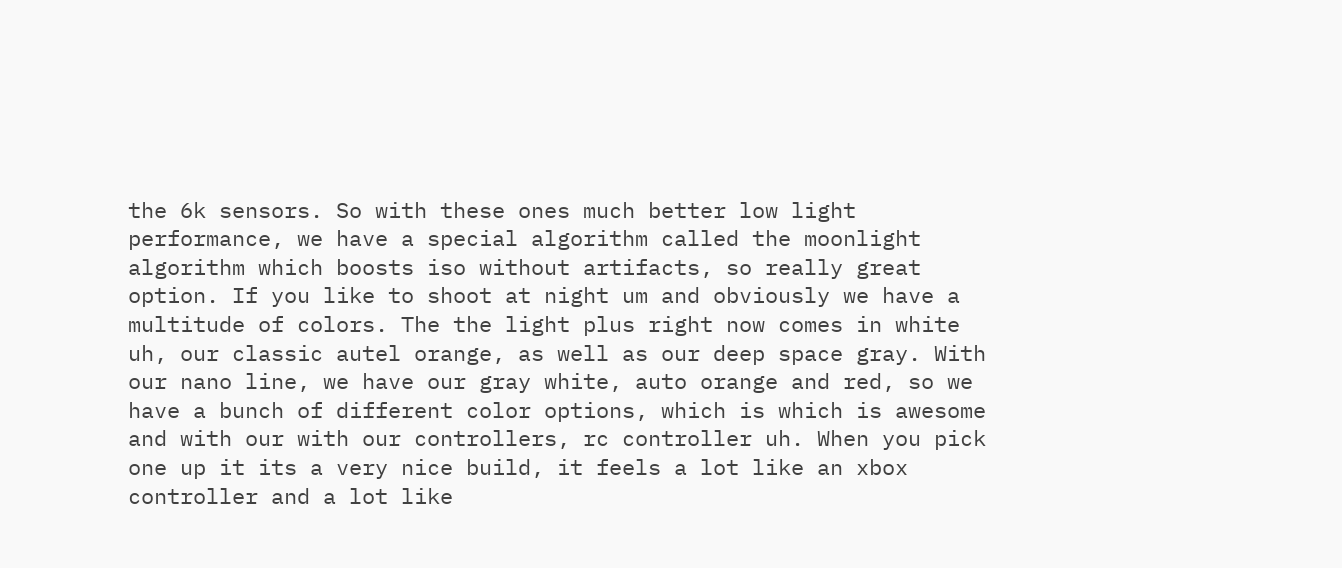the 6k sensors. So with these ones much better low light performance, we have a special algorithm called the moonlight algorithm which boosts iso without artifacts, so really great option. If you like to shoot at night um and obviously we have a multitude of colors. The the light plus right now comes in white uh, our classic autel orange, as well as our deep space gray. With our nano line, we have our gray white, auto orange and red, so we have a bunch of different color options, which is which is awesome and with our with our controllers, rc controller uh. When you pick one up it its a very nice build, it feels a lot like an xbox controller and a lot like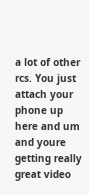a lot of other rcs. You just attach your phone up here and um and youre getting really great video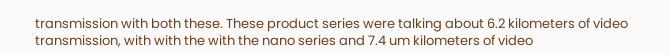transmission with both these. These product series were talking about 6.2 kilometers of video transmission, with with the with the nano series and 7.4 um kilometers of video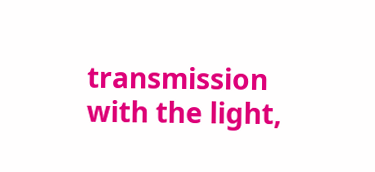transmission with the light,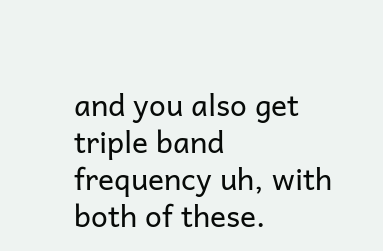and you also get triple band frequency uh, with both of these.